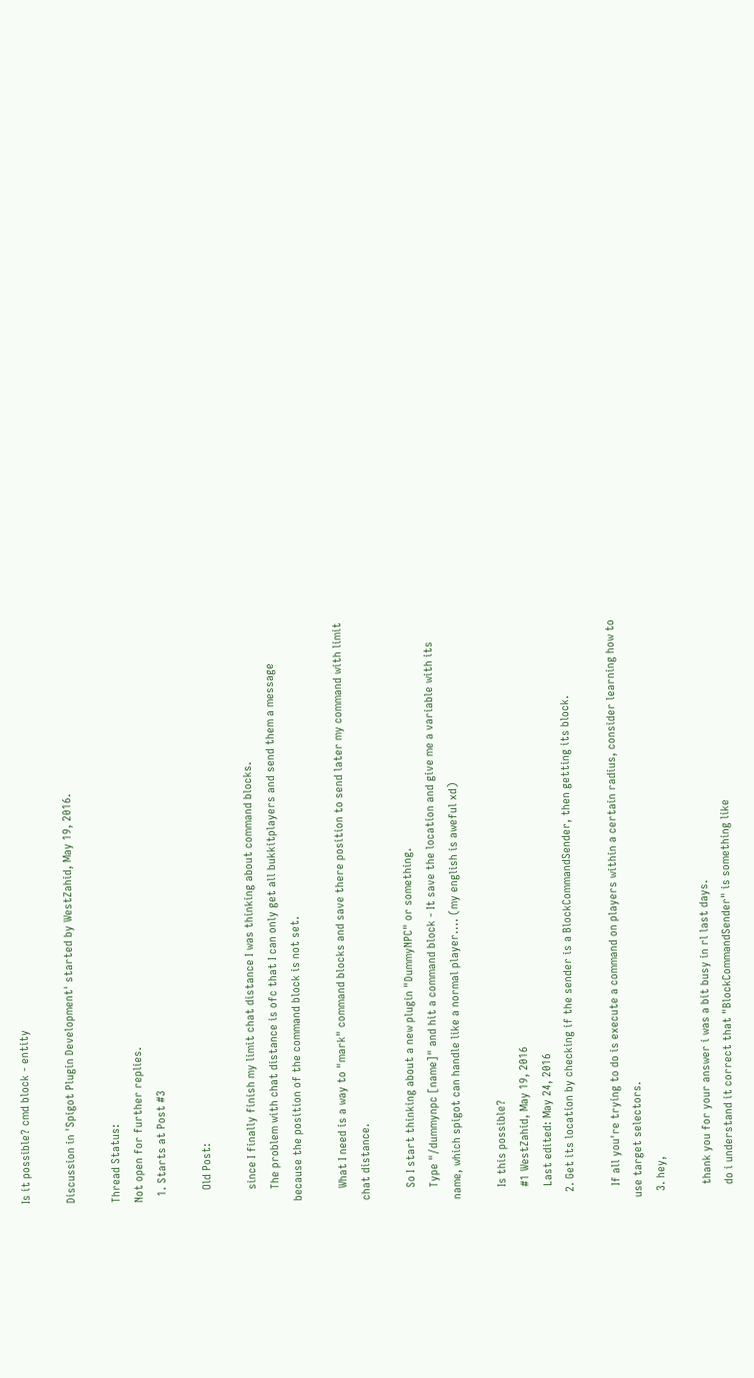Is it possible? cmd block - entity

Discussion in 'Spigot Plugin Development' started by WestZahid, May 19, 2016.

Thread Status:
Not open for further replies.
  1. Starts at Post #3

    Old Post:

    since I finally finish my limit chat distance I was thinking about command blocks.
    The problem with chat distance is ofc that I can only get all bukkitplayers and send them a message because the position of the command block is not set.

    What I need is a way to "mark" command blocks and save there position to send later my command with limit chat distance.

    So I start thinking about a new plugin "DummyNPC" or something.
    Type "/dummynpc [name]" and hit a command block - It save the location and give me a variable with its name, which spigot can handle like a normal player.... (my english is aweful xd)

    Is this possible?
    #1 WestZahid, May 19, 2016
    Last edited: May 24, 2016
  2. Get its location by checking if the sender is a BlockCommandSender, then getting its block.

    If all you're trying to do is execute a command on players within a certain radius, consider learning how to use target selectors.
  3. hey,

    thank you for your answer i was a bit busy in rl last days.
    do i understand it correct that "BlockCommandSender" is something like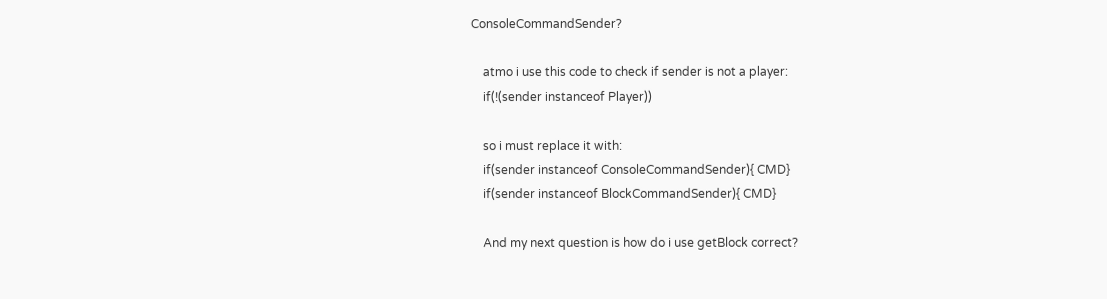ConsoleCommandSender?

    atmo i use this code to check if sender is not a player:
    if(!(sender instanceof Player))

    so i must replace it with:
    if(sender instanceof ConsoleCommandSender){ CMD}
    if(sender instanceof BlockCommandSender){ CMD}

    And my next question is how do i use getBlock correct?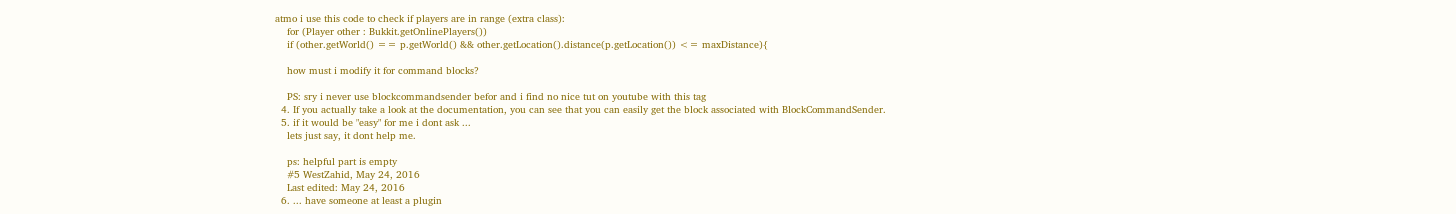atmo i use this code to check if players are in range (extra class):
    for (Player other : Bukkit.getOnlinePlayers())
    if (other.getWorld() == p.getWorld() && other.getLocation().distance(p.getLocation()) <= maxDistance){

    how must i modify it for command blocks?

    PS: sry i never use blockcommandsender befor and i find no nice tut on youtube with this tag
  4. If you actually take a look at the documentation, you can see that you can easily get the block associated with BlockCommandSender.
  5. if it would be "easy" for me i dont ask ...
    lets just say, it dont help me.

    ps: helpful part is empty
    #5 WestZahid, May 24, 2016
    Last edited: May 24, 2016
  6. ... have someone at least a plugin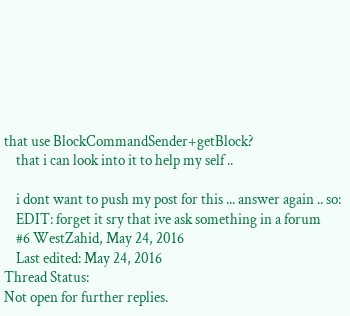that use BlockCommandSender+getBlock?
    that i can look into it to help my self ..

    i dont want to push my post for this ... answer again .. so:
    EDIT: forget it sry that ive ask something in a forum
    #6 WestZahid, May 24, 2016
    Last edited: May 24, 2016
Thread Status:
Not open for further replies.